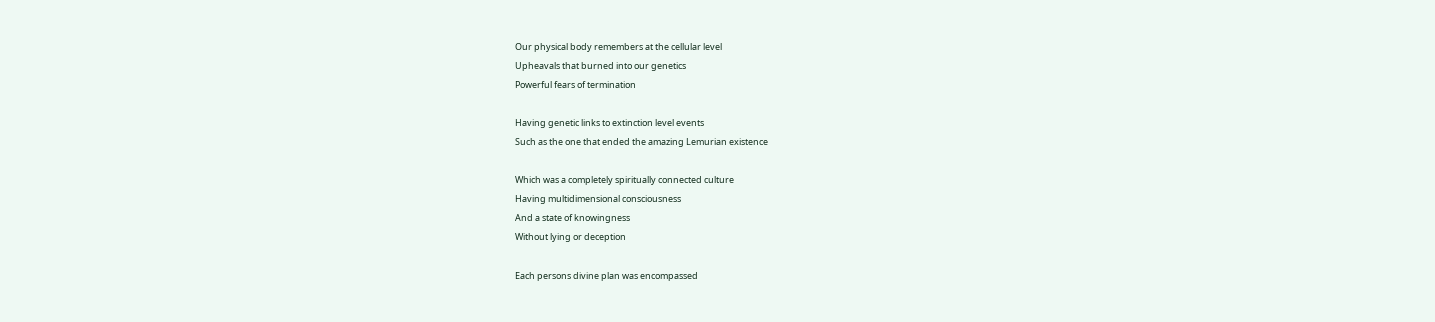Our physical body remembers at the cellular level
Upheavals that burned into our genetics
Powerful fears of termination

Having genetic links to extinction level events
Such as the one that ended the amazing Lemurian existence

Which was a completely spiritually connected culture
Having multidimensional consciousness
And a state of knowingness
Without lying or deception

Each persons divine plan was encompassed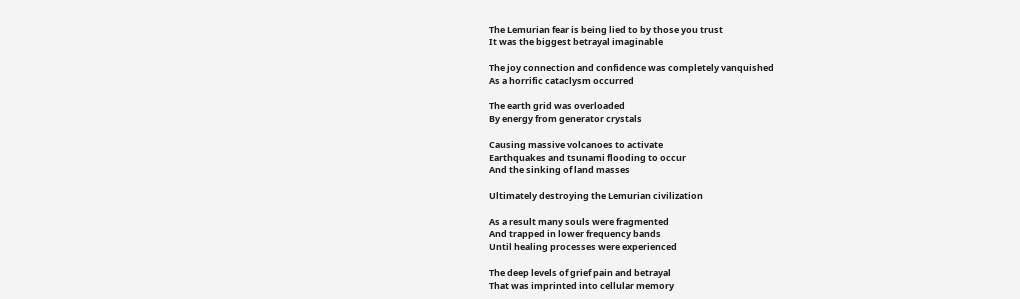The Lemurian fear is being lied to by those you trust
It was the biggest betrayal imaginable

The joy connection and confidence was completely vanquished
As a horrific cataclysm occurred

The earth grid was overloaded
By energy from generator crystals

Causing massive volcanoes to activate
Earthquakes and tsunami flooding to occur
And the sinking of land masses

Ultimately destroying the Lemurian civilization

As a result many souls were fragmented
And trapped in lower frequency bands
Until healing processes were experienced

The deep levels of grief pain and betrayal
That was imprinted into cellular memory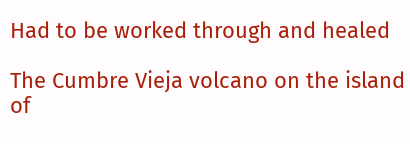Had to be worked through and healed

The Cumbre Vieja volcano on the island of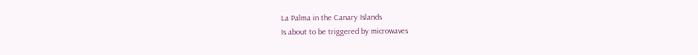La Palma in the Canary Islands
Is about to be triggered by microwaves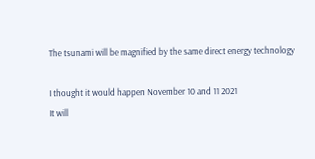The tsunami will be magnified by the same direct energy technology

I thought it would happen November 10 and 11 2021
It will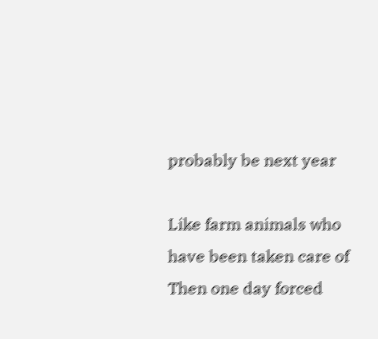probably be next year

Like farm animals who have been taken care of
Then one day forced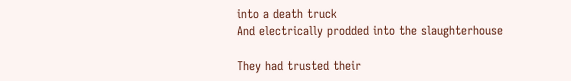into a death truck
And electrically prodded into the slaughterhouse

They had trusted their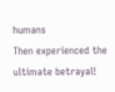humans
Then experienced the ultimate betrayal!